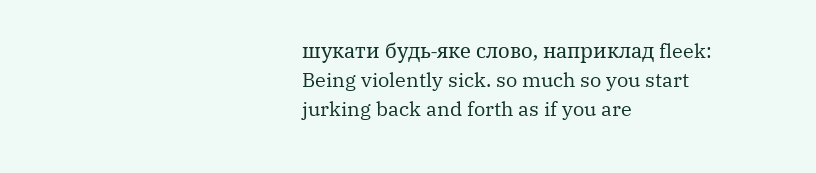шукати будь-яке слово, наприклад fleek:
Being violently sick. so much so you start jurking back and forth as if you are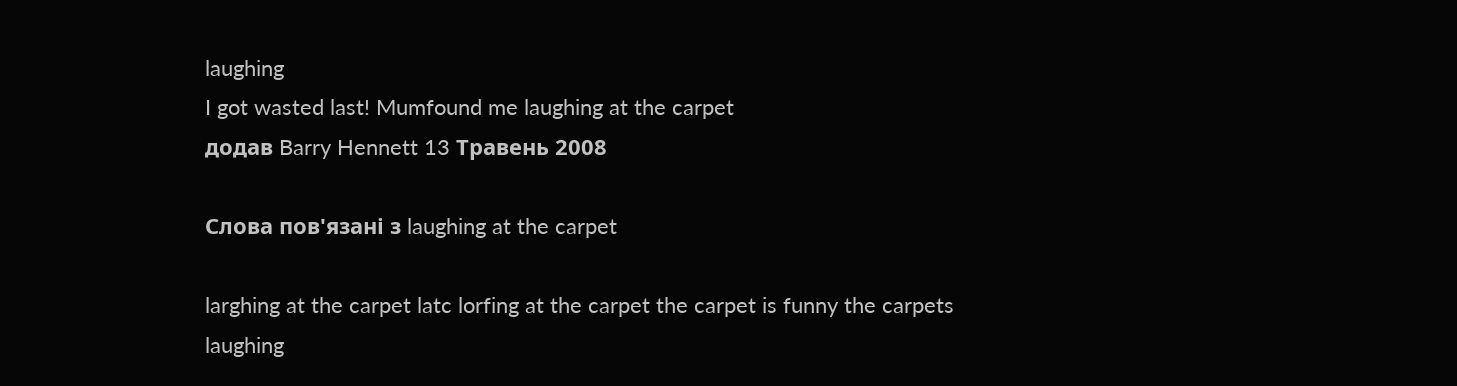laughing
I got wasted last! Mumfound me laughing at the carpet
додав Barry Hennett 13 Травень 2008

Слова пов'язані з laughing at the carpet

larghing at the carpet latc lorfing at the carpet the carpet is funny the carpets laughing